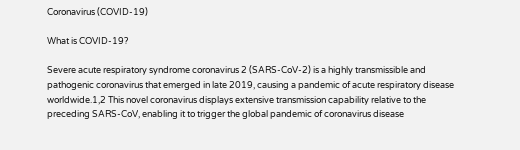Coronavirus (COVID-19)

What is COVID-19?

Severe acute respiratory syndrome coronavirus 2 (SARS-CoV-2) is a highly transmissible and pathogenic coronavirus that emerged in late 2019, causing a pandemic of acute respiratory disease worldwide.1,2 This novel coronavirus displays extensive transmission capability relative to the preceding SARS-CoV, enabling it to trigger the global pandemic of coronavirus disease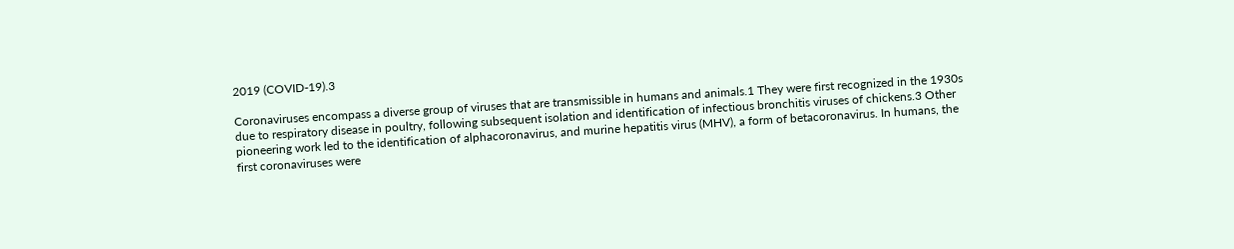2019 (COVID-19).3

Coronaviruses encompass a diverse group of viruses that are transmissible in humans and animals.1 They were first recognized in the 1930s due to respiratory disease in poultry, following subsequent isolation and identification of infectious bronchitis viruses of chickens.3 Other pioneering work led to the identification of alphacoronavirus, and murine hepatitis virus (MHV), a form of betacoronavirus. In humans, the first coronaviruses were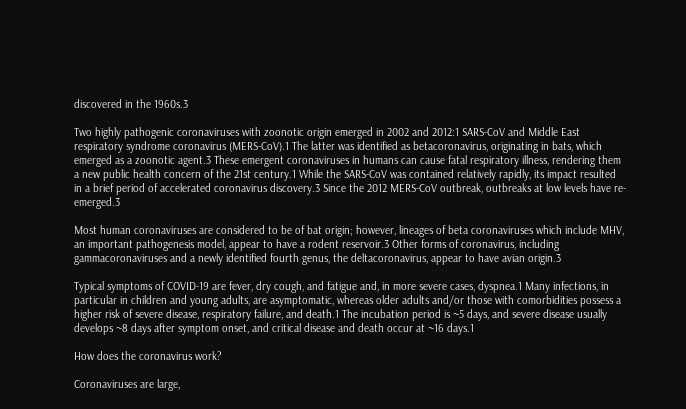discovered in the 1960s.3

Two highly pathogenic coronaviruses with zoonotic origin emerged in 2002 and 2012:1 SARS-CoV and Middle East respiratory syndrome coronavirus (MERS-CoV).1 The latter was identified as betacoronavirus, originating in bats, which emerged as a zoonotic agent.3 These emergent coronaviruses in humans can cause fatal respiratory illness, rendering them a new public health concern of the 21st century.1 While the SARS-CoV was contained relatively rapidly, its impact resulted in a brief period of accelerated coronavirus discovery.3 Since the 2012 MERS-CoV outbreak, outbreaks at low levels have re-emerged.3

Most human coronaviruses are considered to be of bat origin; however, lineages of beta coronaviruses which include MHV, an important pathogenesis model, appear to have a rodent reservoir.3 Other forms of coronavirus, including gammacoronaviruses and a newly identified fourth genus, the deltacoronavirus, appear to have avian origin.3

Typical symptoms of COVID-19 are fever, dry cough, and fatigue and, in more severe cases, dyspnea.1 Many infections, in particular in children and young adults, are asymptomatic, whereas older adults and/or those with comorbidities possess a higher risk of severe disease, respiratory failure, and death.1 The incubation period is ~5 days, and severe disease usually develops ~8 days after symptom onset, and critical disease and death occur at ~16 days.1

How does the coronavirus work?

Coronaviruses are large,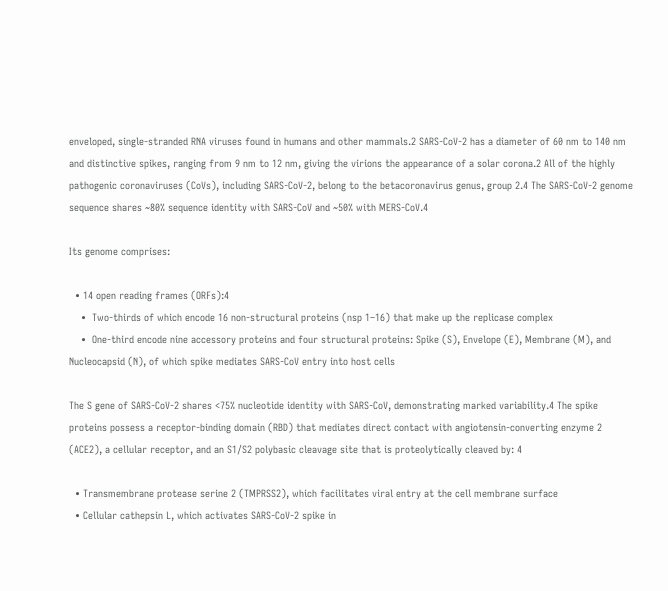enveloped, single-stranded RNA viruses found in humans and other mammals.2 SARS-CoV-2 has a diameter of 60 nm to 140 nm and distinctive spikes, ranging from 9 nm to 12 nm, giving the virions the appearance of a solar corona.2 All of the highly pathogenic coronaviruses (CoVs), including SARS-CoV-2, belong to the betacoronavirus genus, group 2.4 The SARS-CoV-2 genome sequence shares ~80% sequence identity with SARS-CoV and ~50% with MERS-CoV.4

Its genome comprises:

  • 14 open reading frames (ORFs):4
    •  Two-thirds of which encode 16 non-structural proteins (nsp 1–16) that make up the replicase complex
    •  One-third encode nine accessory proteins and four structural proteins: Spike (S), Envelope (E), Membrane (M), and Nucleocapsid (N), of which spike mediates SARS-CoV entry into host cells

The S gene of SARS-CoV-2 shares <75% nucleotide identity with SARS-CoV, demonstrating marked variability.4 The spike proteins possess a receptor-binding domain (RBD) that mediates direct contact with angiotensin-converting enzyme 2 (ACE2), a cellular receptor, and an S1/S2 polybasic cleavage site that is proteolytically cleaved by: 4

  • Transmembrane protease serine 2 (TMPRSS2), which facilitates viral entry at the cell membrane surface
  • Cellular cathepsin L, which activates SARS-CoV-2 spike in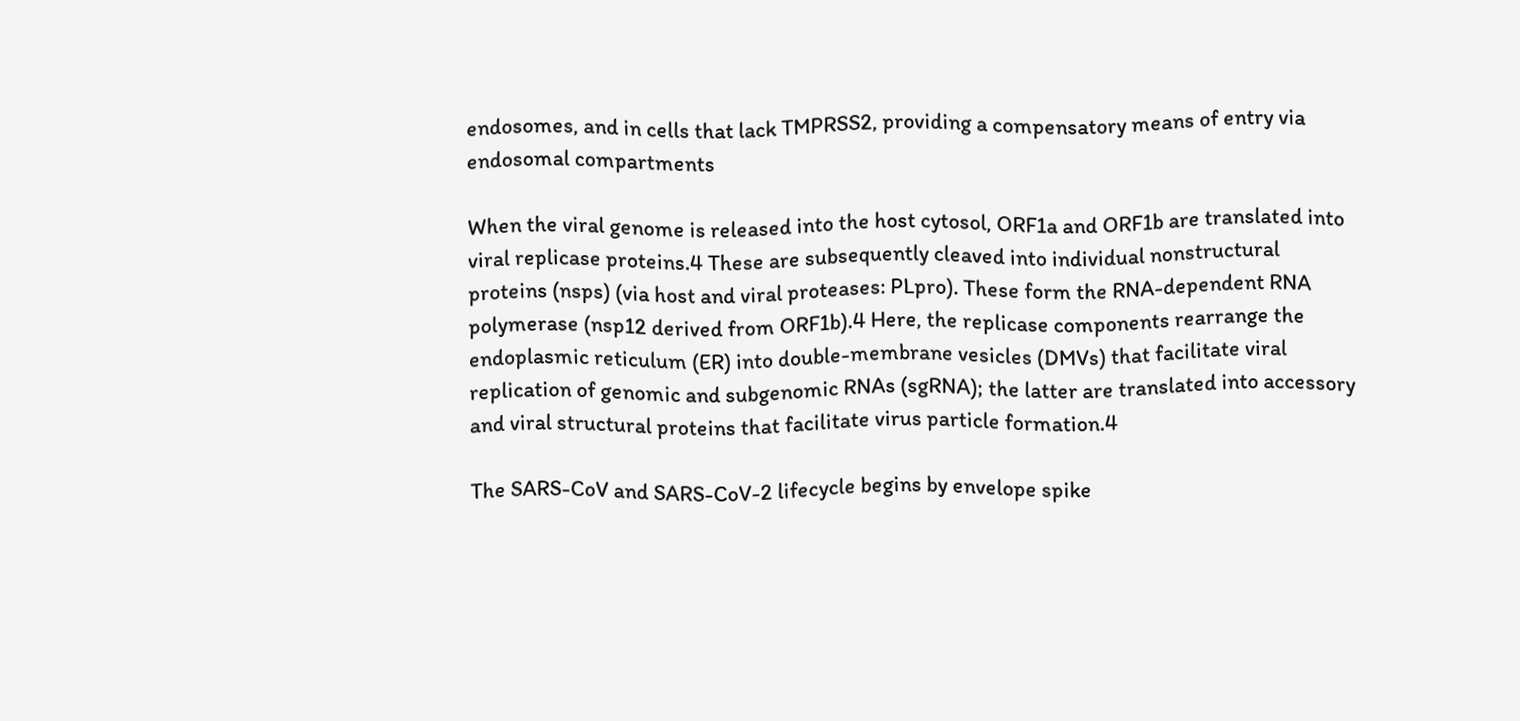endosomes, and in cells that lack TMPRSS2, providing a compensatory means of entry via endosomal compartments

When the viral genome is released into the host cytosol, ORF1a and ORF1b are translated into viral replicase proteins.4 These are subsequently cleaved into individual nonstructural proteins (nsps) (via host and viral proteases: PLpro). These form the RNA-dependent RNA polymerase (nsp12 derived from ORF1b).4 Here, the replicase components rearrange the endoplasmic reticulum (ER) into double-membrane vesicles (DMVs) that facilitate viral replication of genomic and subgenomic RNAs (sgRNA); the latter are translated into accessory and viral structural proteins that facilitate virus particle formation.4

The SARS-CoV and SARS-CoV-2 lifecycle begins by envelope spike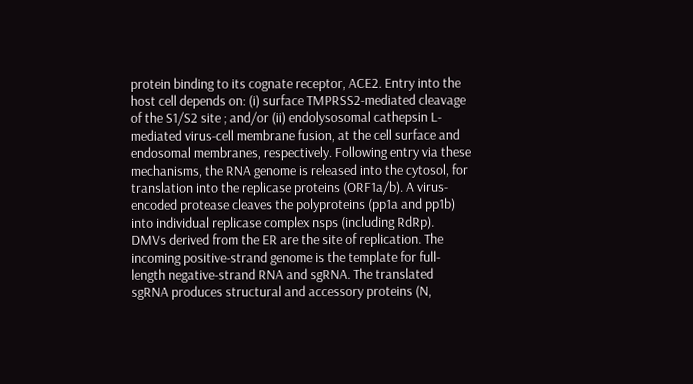protein binding to its cognate receptor, ACE2. Entry into the host cell depends on: (i) surface TMPRSS2-mediated cleavage of the S1/S2 site ; and/or (ii) endolysosomal cathepsin L-mediated virus-cell membrane fusion, at the cell surface and endosomal membranes, respectively. Following entry via these mechanisms, the RNA genome is released into the cytosol, for translation into the replicase proteins (ORF1a/b). A virus-encoded protease cleaves the polyproteins (pp1a and pp1b) into individual replicase complex nsps (including RdRp). DMVs derived from the ER are the site of replication. The incoming positive-strand genome is the template for full-length negative-strand RNA and sgRNA. The translated sgRNA produces structural and accessory proteins (N,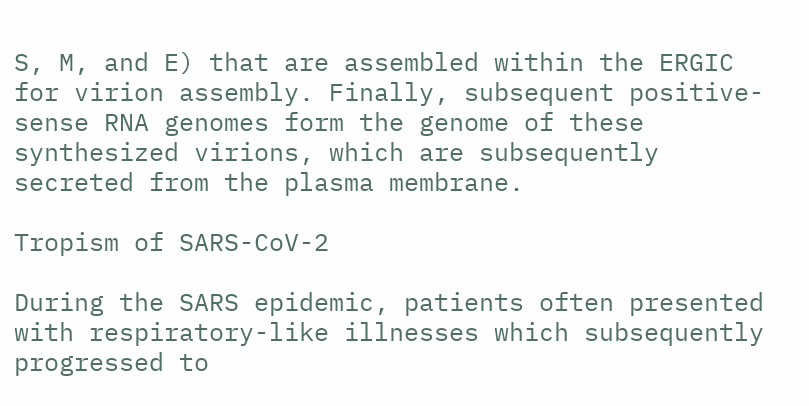S, M, and E) that are assembled within the ERGIC for virion assembly. Finally, subsequent positive-sense RNA genomes form the genome of these synthesized virions, which are subsequently secreted from the plasma membrane.

Tropism of SARS-CoV-2

During the SARS epidemic, patients often presented with respiratory-like illnesses which subsequently progressed to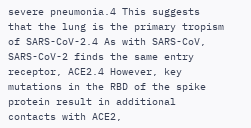severe pneumonia.4 This suggests that the lung is the primary tropism of SARS-CoV-2.4 As with SARS-CoV, SARS-CoV-2 finds the same entry receptor, ACE2.4 However, key mutations in the RBD of the spike protein result in additional contacts with ACE2,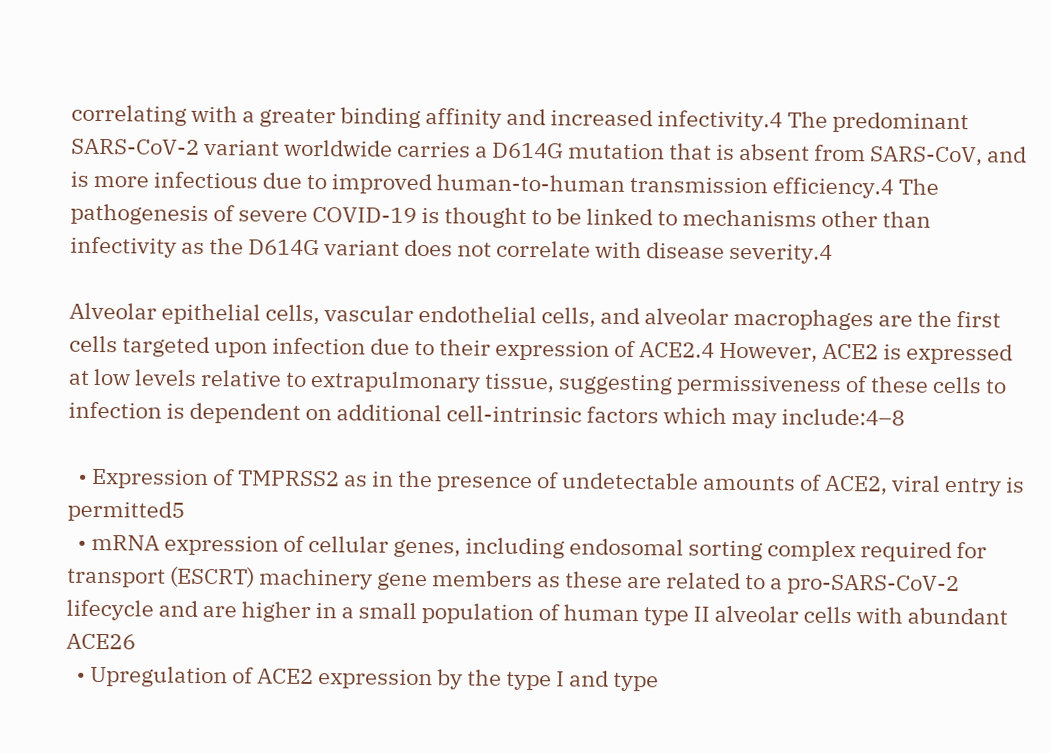correlating with a greater binding affinity and increased infectivity.4 The predominant SARS-CoV-2 variant worldwide carries a D614G mutation that is absent from SARS-CoV, and is more infectious due to improved human-to-human transmission efficiency.4 The pathogenesis of severe COVID-19 is thought to be linked to mechanisms other than infectivity as the D614G variant does not correlate with disease severity.4

Alveolar epithelial cells, vascular endothelial cells, and alveolar macrophages are the first cells targeted upon infection due to their expression of ACE2.4 However, ACE2 is expressed at low levels relative to extrapulmonary tissue, suggesting permissiveness of these cells to infection is dependent on additional cell-intrinsic factors which may include:4–8

  • Expression of TMPRSS2 as in the presence of undetectable amounts of ACE2, viral entry is permitted5
  • mRNA expression of cellular genes, including endosomal sorting complex required for transport (ESCRT) machinery gene members as these are related to a pro-SARS-CoV-2 lifecycle and are higher in a small population of human type II alveolar cells with abundant ACE26
  • Upregulation of ACE2 expression by the type I and type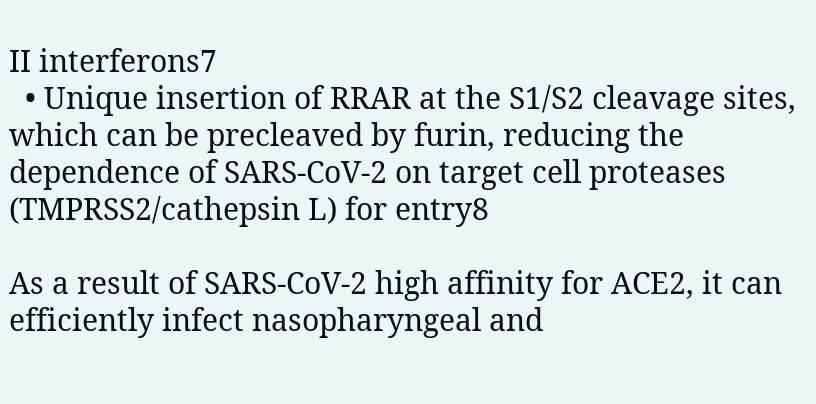II interferons7
  • Unique insertion of RRAR at the S1/S2 cleavage sites, which can be precleaved by furin, reducing the dependence of SARS-CoV-2 on target cell proteases (TMPRSS2/cathepsin L) for entry8

As a result of SARS-CoV-2 high affinity for ACE2, it can efficiently infect nasopharyngeal and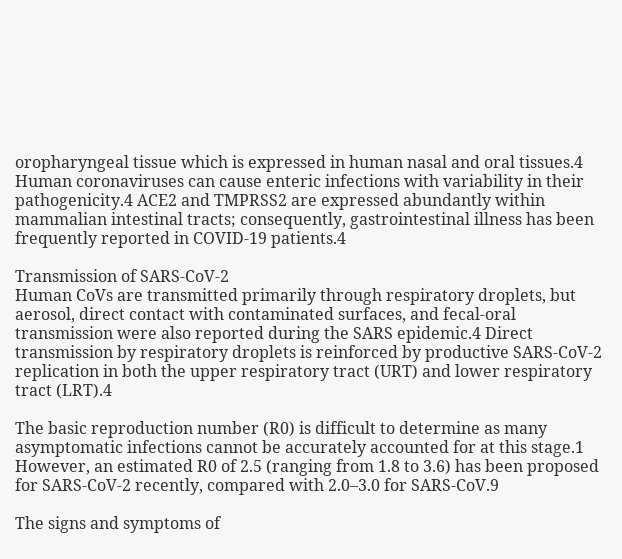oropharyngeal tissue which is expressed in human nasal and oral tissues.4 Human coronaviruses can cause enteric infections with variability in their pathogenicity.4 ACE2 and TMPRSS2 are expressed abundantly within mammalian intestinal tracts; consequently, gastrointestinal illness has been frequently reported in COVID-19 patients.4

Transmission of SARS-CoV-2
Human CoVs are transmitted primarily through respiratory droplets, but aerosol, direct contact with contaminated surfaces, and fecal-oral transmission were also reported during the SARS epidemic.4 Direct transmission by respiratory droplets is reinforced by productive SARS-CoV-2 replication in both the upper respiratory tract (URT) and lower respiratory tract (LRT).4

The basic reproduction number (R0) is difficult to determine as many asymptomatic infections cannot be accurately accounted for at this stage.1 However, an estimated R0 of 2.5 (ranging from 1.8 to 3.6) has been proposed for SARS-CoV-2 recently, compared with 2.0–3.0 for SARS-CoV.9

The signs and symptoms of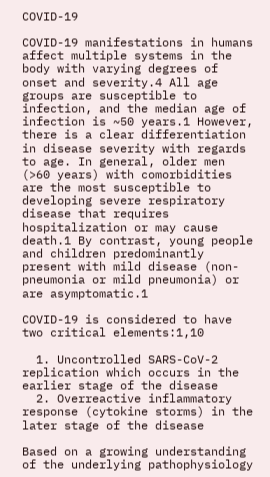COVID-19

COVID-19 manifestations in humans affect multiple systems in the body with varying degrees of onset and severity.4 All age groups are susceptible to infection, and the median age of infection is ~50 years.1 However, there is a clear differentiation in disease severity with regards to age. In general, older men (>60 years) with comorbidities are the most susceptible to developing severe respiratory disease that requires hospitalization or may cause death.1 By contrast, young people and children predominantly present with mild disease (non-pneumonia or mild pneumonia) or are asymptomatic.1

COVID-19 is considered to have two critical elements:1,10

  1. Uncontrolled SARS-CoV-2 replication which occurs in the earlier stage of the disease
  2. Overreactive inflammatory response (cytokine storms) in the later stage of the disease

Based on a growing understanding of the underlying pathophysiology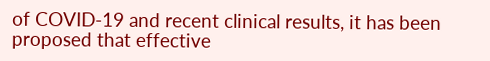of COVID-19 and recent clinical results, it has been proposed that effective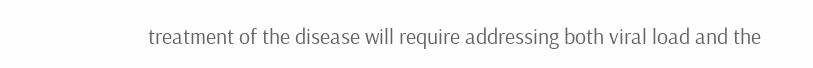treatment of the disease will require addressing both viral load and the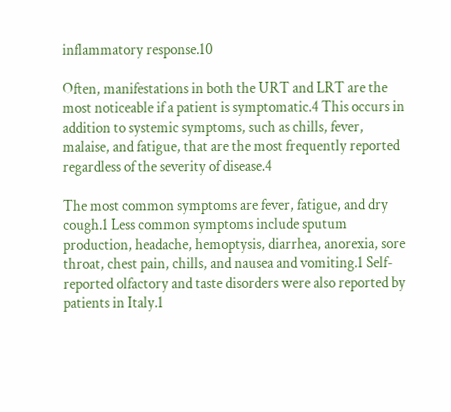inflammatory response.10

Often, manifestations in both the URT and LRT are the most noticeable if a patient is symptomatic.4 This occurs in addition to systemic symptoms, such as chills, fever, malaise, and fatigue, that are the most frequently reported regardless of the severity of disease.4

The most common symptoms are fever, fatigue, and dry cough.1 Less common symptoms include sputum production, headache, hemoptysis, diarrhea, anorexia, sore throat, chest pain, chills, and nausea and vomiting.1 Self-reported olfactory and taste disorders were also reported by patients in Italy.1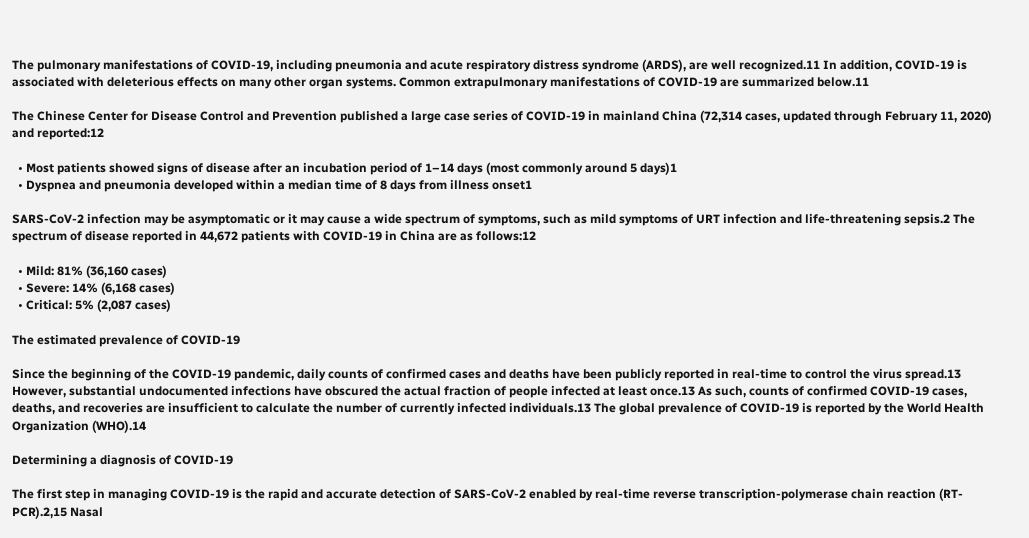The pulmonary manifestations of COVID-19, including pneumonia and acute respiratory distress syndrome (ARDS), are well recognized.11 In addition, COVID-19 is associated with deleterious effects on many other organ systems. Common extrapulmonary manifestations of COVID-19 are summarized below.11

The Chinese Center for Disease Control and Prevention published a large case series of COVID-19 in mainland China (72,314 cases, updated through February 11, 2020) and reported:12

  • Most patients showed signs of disease after an incubation period of 1–14 days (most commonly around 5 days)1
  • Dyspnea and pneumonia developed within a median time of 8 days from illness onset1

SARS-CoV-2 infection may be asymptomatic or it may cause a wide spectrum of symptoms, such as mild symptoms of URT infection and life-threatening sepsis.2 The spectrum of disease reported in 44,672 patients with COVID-19 in China are as follows:12

  • Mild: 81% (36,160 cases)
  • Severe: 14% (6,168 cases)
  • Critical: 5% (2,087 cases)

The estimated prevalence of COVID-19

Since the beginning of the COVID-19 pandemic, daily counts of confirmed cases and deaths have been publicly reported in real-time to control the virus spread.13 However, substantial undocumented infections have obscured the actual fraction of people infected at least once.13 As such, counts of confirmed COVID-19 cases, deaths, and recoveries are insufficient to calculate the number of currently infected individuals.13 The global prevalence of COVID-19 is reported by the World Health Organization (WHO).14

Determining a diagnosis of COVID-19

The first step in managing COVID-19 is the rapid and accurate detection of SARS-CoV-2 enabled by real-time reverse transcription-polymerase chain reaction (RT-PCR).2,15 Nasal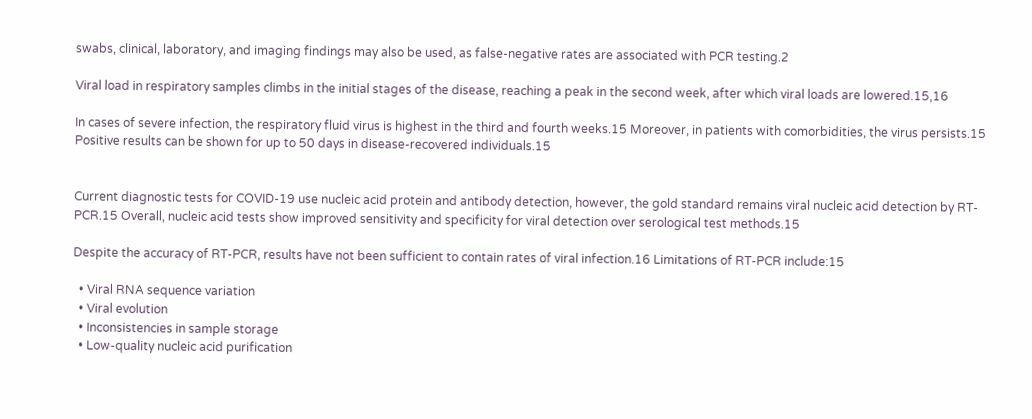swabs, clinical, laboratory, and imaging findings may also be used, as false-negative rates are associated with PCR testing.2

Viral load in respiratory samples climbs in the initial stages of the disease, reaching a peak in the second week, after which viral loads are lowered.15,16

In cases of severe infection, the respiratory fluid virus is highest in the third and fourth weeks.15 Moreover, in patients with comorbidities, the virus persists.15 Positive results can be shown for up to 50 days in disease-recovered individuals.15


Current diagnostic tests for COVID-19 use nucleic acid protein and antibody detection, however, the gold standard remains viral nucleic acid detection by RT-PCR.15 Overall, nucleic acid tests show improved sensitivity and specificity for viral detection over serological test methods.15

Despite the accuracy of RT-PCR, results have not been sufficient to contain rates of viral infection.16 Limitations of RT-PCR include:15

  • Viral RNA sequence variation
  • Viral evolution
  • Inconsistencies in sample storage
  • Low-quality nucleic acid purification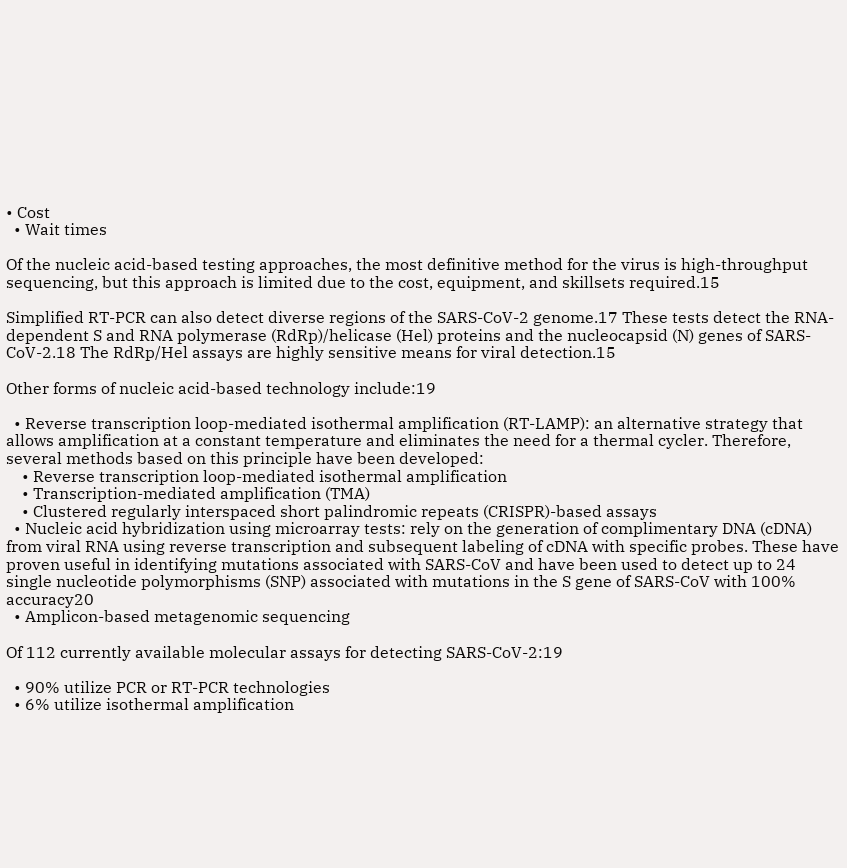• Cost
  • Wait times

Of the nucleic acid-based testing approaches, the most definitive method for the virus is high-throughput sequencing, but this approach is limited due to the cost, equipment, and skillsets required.15

Simplified RT-PCR can also detect diverse regions of the SARS-CoV-2 genome.17 These tests detect the RNA-dependent S and RNA polymerase (RdRp)/helicase (Hel) proteins and the nucleocapsid (N) genes of SARS-CoV-2.18 The RdRp/Hel assays are highly sensitive means for viral detection.15

Other forms of nucleic acid-based technology include:19

  • Reverse transcription loop-mediated isothermal amplification (RT-LAMP): an alternative strategy that allows amplification at a constant temperature and eliminates the need for a thermal cycler. Therefore, several methods based on this principle have been developed:
    • Reverse transcription loop-mediated isothermal amplification
    • Transcription-mediated amplification (TMA)
    • Clustered regularly interspaced short palindromic repeats (CRISPR)-based assays
  • Nucleic acid hybridization using microarray tests: rely on the generation of complimentary DNA (cDNA) from viral RNA using reverse transcription and subsequent labeling of cDNA with specific probes. These have proven useful in identifying mutations associated with SARS-CoV and have been used to detect up to 24 single nucleotide polymorphisms (SNP) associated with mutations in the S gene of SARS-CoV with 100% accuracy20
  • Amplicon-based metagenomic sequencing

Of 112 currently available molecular assays for detecting SARS-CoV-2:19

  • 90% utilize PCR or RT-PCR technologies
  • 6% utilize isothermal amplification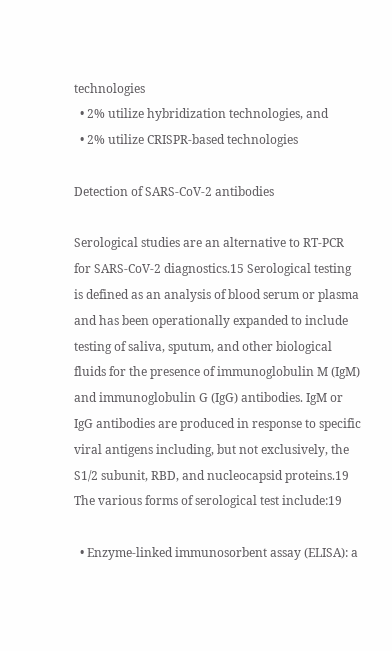technologies
  • 2% utilize hybridization technologies, and
  • 2% utilize CRISPR-based technologies

Detection of SARS-CoV-2 antibodies

Serological studies are an alternative to RT-PCR for SARS-CoV-2 diagnostics.15 Serological testing is defined as an analysis of blood serum or plasma and has been operationally expanded to include testing of saliva, sputum, and other biological fluids for the presence of immunoglobulin M (IgM) and immunoglobulin G (IgG) antibodies. IgM or IgG antibodies are produced in response to specific viral antigens including, but not exclusively, the S1/2 subunit, RBD, and nucleocapsid proteins.19 The various forms of serological test include:19

  • Enzyme-linked immunosorbent assay (ELISA): a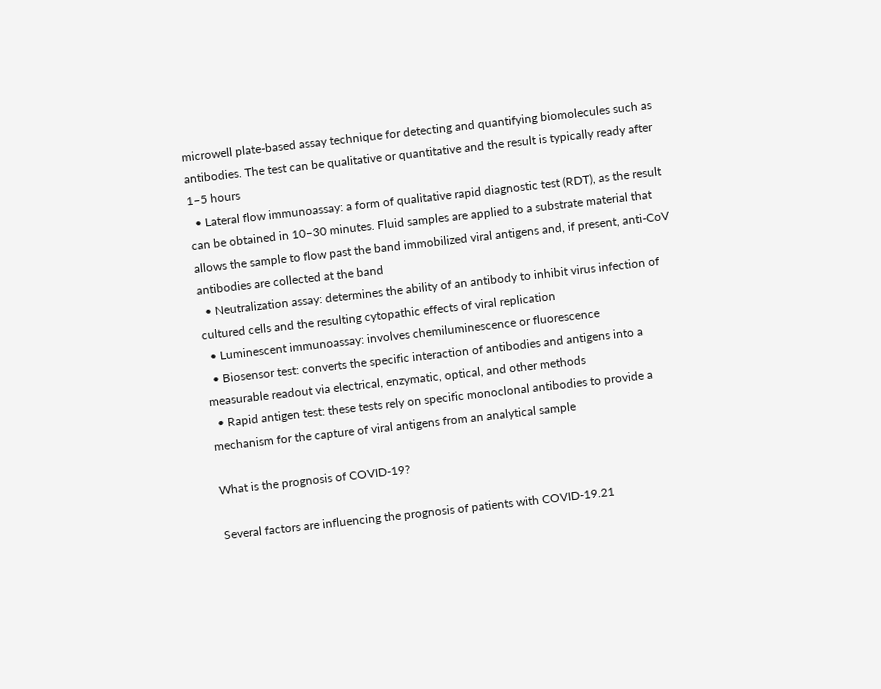microwell plate-based assay technique for detecting and quantifying biomolecules such as antibodies. The test can be qualitative or quantitative and the result is typically ready after 1–5 hours
  • Lateral flow immunoassay: a form of qualitative rapid diagnostic test (RDT), as the result can be obtained in 10–30 minutes. Fluid samples are applied to a substrate material that allows the sample to flow past the band immobilized viral antigens and, if present, anti-CoV antibodies are collected at the band
  • Neutralization assay: determines the ability of an antibody to inhibit virus infection of cultured cells and the resulting cytopathic effects of viral replication
  • Luminescent immunoassay: involves chemiluminescence or fluorescence
  • Biosensor test: converts the specific interaction of antibodies and antigens into a measurable readout via electrical, enzymatic, optical, and other methods
  • Rapid antigen test: these tests rely on specific monoclonal antibodies to provide a mechanism for the capture of viral antigens from an analytical sample

What is the prognosis of COVID-19?

Several factors are influencing the prognosis of patients with COVID-19.21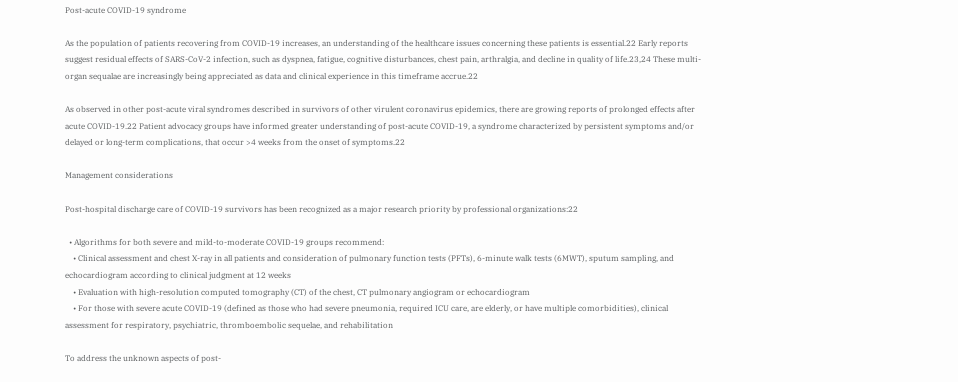Post-acute COVID-19 syndrome

As the population of patients recovering from COVID-19 increases, an understanding of the healthcare issues concerning these patients is essential.22 Early reports suggest residual effects of SARS-CoV-2 infection, such as dyspnea, fatigue, cognitive disturbances, chest pain, arthralgia, and decline in quality of life.23,24 These multi-organ sequalae are increasingly being appreciated as data and clinical experience in this timeframe accrue.22

As observed in other post-acute viral syndromes described in survivors of other virulent coronavirus epidemics, there are growing reports of prolonged effects after acute COVID-19.22 Patient advocacy groups have informed greater understanding of post-acute COVID-19, a syndrome characterized by persistent symptoms and/or delayed or long-term complications, that occur >4 weeks from the onset of symptoms.22

Management considerations

Post-hospital discharge care of COVID-19 survivors has been recognized as a major research priority by professional organizations:22

  • Algorithms for both severe and mild-to-moderate COVID-19 groups recommend:
    • Clinical assessment and chest X-ray in all patients and consideration of pulmonary function tests (PFTs), 6-minute walk tests (6MWT), sputum sampling, and echocardiogram according to clinical judgment at 12 weeks
    • Evaluation with high-resolution computed tomography (CT) of the chest, CT pulmonary angiogram or echocardiogram
    • For those with severe acute COVID-19 (defined as those who had severe pneumonia, required ICU care, are elderly, or have multiple comorbidities), clinical assessment for respiratory, psychiatric, thromboembolic sequelae, and rehabilitation

To address the unknown aspects of post-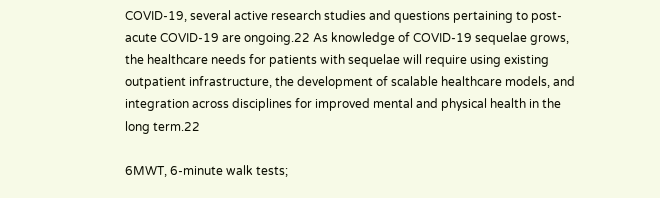COVID-19, several active research studies and questions pertaining to post-acute COVID-19 are ongoing.22 As knowledge of COVID-19 sequelae grows, the healthcare needs for patients with sequelae will require using existing outpatient infrastructure, the development of scalable healthcare models, and integration across disciplines for improved mental and physical health in the long term.22

6MWT, 6-minute walk tests;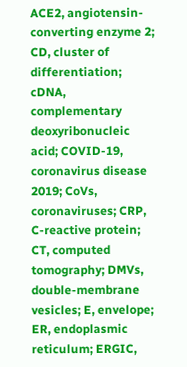ACE2, angiotensin-converting enzyme 2; CD, cluster of differentiation; cDNA, complementary deoxyribonucleic acid; COVID-19, coronavirus disease 2019; CoVs, coronaviruses; CRP, C-reactive protein; CT, computed tomography; DMVs, double-membrane vesicles; E, envelope; ER, endoplasmic reticulum; ERGIC,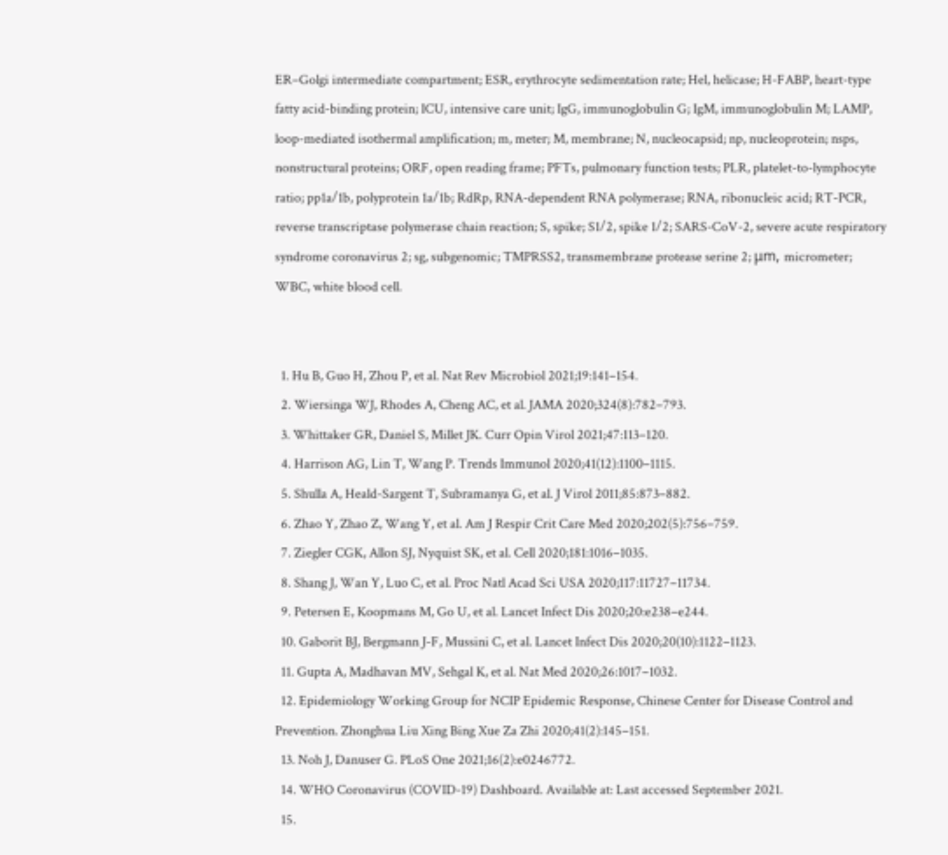ER–Golgi intermediate compartment; ESR, erythrocyte sedimentation rate; Hel, helicase; H-FABP, heart-type fatty acid-binding protein; ICU, intensive care unit; IgG, immunoglobulin G; IgM, immunoglobulin M; LAMP, loop-mediated isothermal amplification; m, meter; M, membrane; N, nucleocapsid; np, nucleoprotein; nsps, nonstructural proteins; ORF, open reading frame; PFTs, pulmonary function tests; PLR, platelet-to-lymphocyte ratio; pp1a/1b, polyprotein 1a/1b; RdRp, RNA-dependent RNA polymerase; RNA, ribonucleic acid; RT-PCR, reverse transcriptase polymerase chain reaction; S, spike; S1/2, spike 1/2; SARS-CoV-2, severe acute respiratory syndrome coronavirus 2; sg, subgenomic; TMPRSS2, transmembrane protease serine 2; μm, micrometer; WBC, white blood cell.


  1. Hu B, Guo H, Zhou P, et al. Nat Rev Microbiol 2021;19:141–154.
  2. Wiersinga WJ, Rhodes A, Cheng AC, et al. JAMA 2020;324(8):782–793.
  3. Whittaker GR, Daniel S, Millet JK. Curr Opin Virol 2021;47:113–120.
  4. Harrison AG, Lin T, Wang P. Trends Immunol 2020;41(12):1100–1115.
  5. Shulla A, Heald-Sargent T, Subramanya G, et al. J Virol 2011;85:873–882.
  6. Zhao Y, Zhao Z, Wang Y, et al. Am J Respir Crit Care Med 2020;202(5):756–759.
  7. Ziegler CGK, Allon SJ, Nyquist SK, et al. Cell 2020;181:1016–1035.
  8. Shang J, Wan Y, Luo C, et al. Proc Natl Acad Sci USA 2020;117:11727–11734.
  9. Petersen E, Koopmans M, Go U, et al. Lancet Infect Dis 2020;20:e238–e244.
  10. Gaborit BJ, Bergmann J-F, Mussini C, et al. Lancet Infect Dis 2020;20(10):1122–1123.
  11. Gupta A, Madhavan MV, Sehgal K, et al. Nat Med 2020;26:1017–1032.
  12. Epidemiology Working Group for NCIP Epidemic Response, Chinese Center for Disease Control and Prevention. Zhonghua Liu Xing Bing Xue Za Zhi 2020;41(2):145–151.
  13. Noh J, Danuser G. PLoS One 2021;16(2):e0246772.
  14. WHO Coronavirus (COVID-19) Dashboard. Available at: Last accessed September 2021.
  15.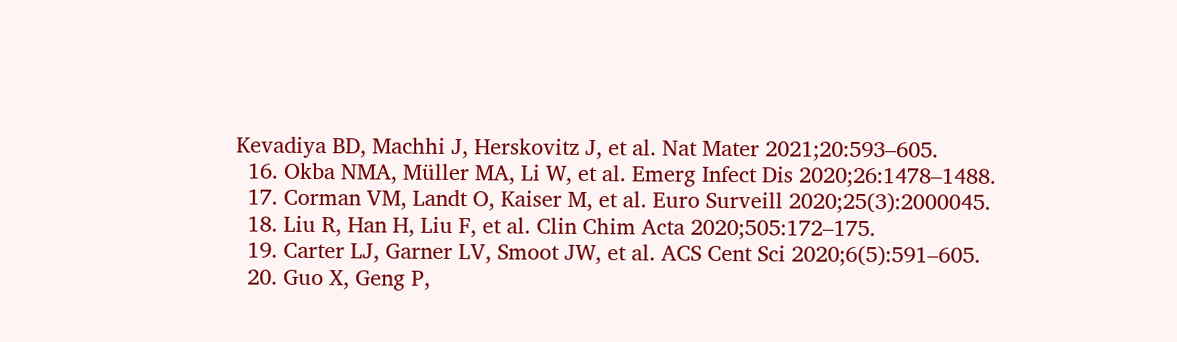Kevadiya BD, Machhi J, Herskovitz J, et al. Nat Mater 2021;20:593–605.
  16. Okba NMA, Müller MA, Li W, et al. Emerg Infect Dis 2020;26:1478–1488.
  17. Corman VM, Landt O, Kaiser M, et al. Euro Surveill 2020;25(3):2000045.
  18. Liu R, Han H, Liu F, et al. Clin Chim Acta 2020;505:172–175.
  19. Carter LJ, Garner LV, Smoot JW, et al. ACS Cent Sci 2020;6(5):591–605.
  20. Guo X, Geng P,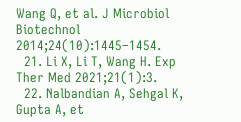Wang Q, et al. J Microbiol Biotechnol 2014;24(10):1445–1454.
  21. Li X, Li T, Wang H. Exp Ther Med 2021;21(1):3.
  22. Nalbandian A, Sehgal K, Gupta A, et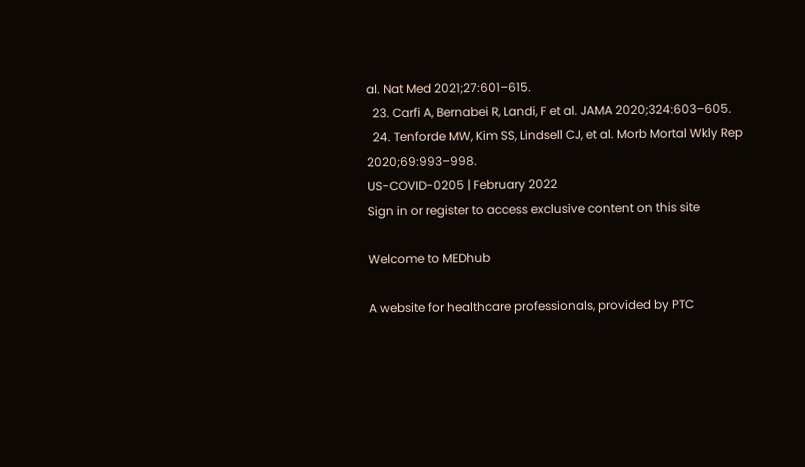al. Nat Med 2021;27:601–615.
  23. Carfi A, Bernabei R, Landi, F et al. JAMA 2020;324:603–605.
  24. Tenforde MW, Kim SS, Lindsell CJ, et al. Morb Mortal Wkly Rep 2020;69:993–998.
US-COVID-0205 | February 2022
Sign in or register to access exclusive content on this site

Welcome to MEDhub

A website for healthcare professionals, provided by PTC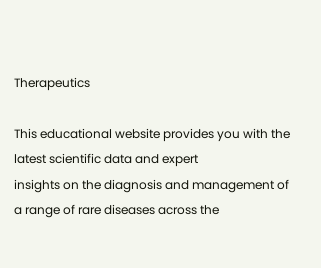Therapeutics

This educational website provides you with the latest scientific data and expert
insights on the diagnosis and management of a range of rare diseases across the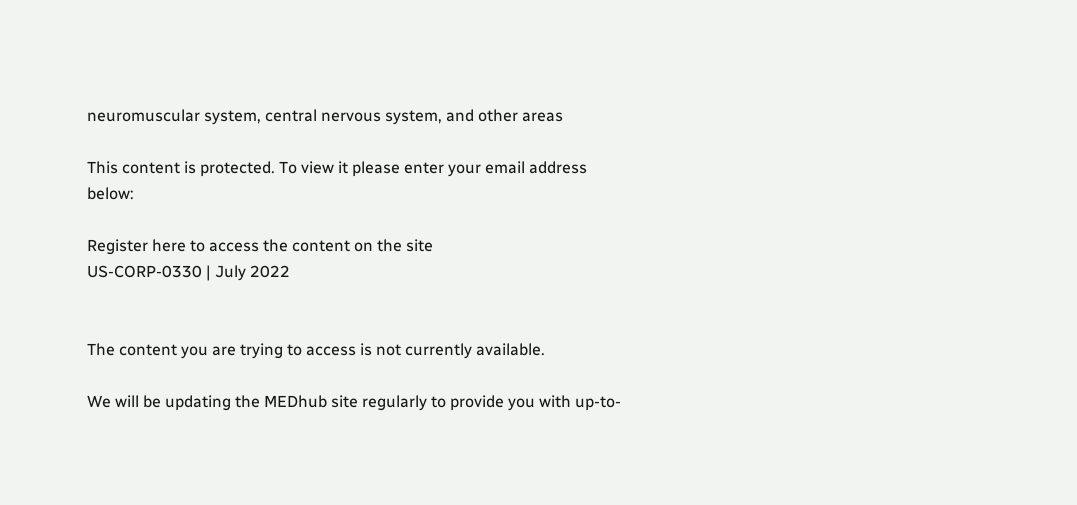neuromuscular system, central nervous system, and other areas

This content is protected. To view it please enter your email address below:

Register here to access the content on the site
US-CORP-0330 | July 2022


The content you are trying to access is not currently available.

We will be updating the MEDhub site regularly to provide you with up-to-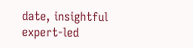date, insightful expert-led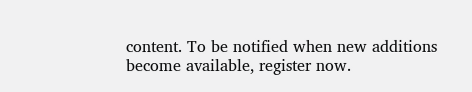content. To be notified when new additions become available, register now.